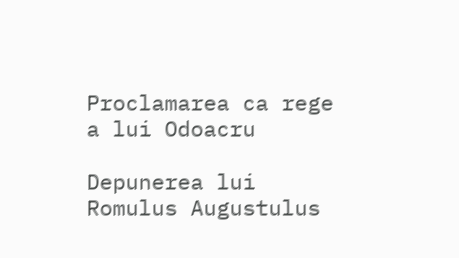Proclamarea ca rege a lui Odoacru

Depunerea lui Romulus Augustulus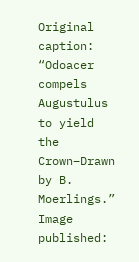Original caption: “Odoacer compels Augustulus to yield the Crown–Drawn by B. Moerlings.” Image published: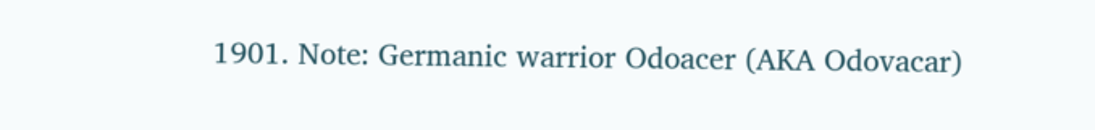1901. Note: Germanic warrior Odoacer (AKA Odovacar)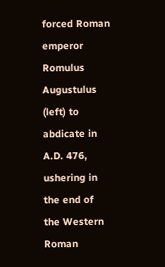forced Roman emperor Romulus Augustulus (left) to abdicate in A.D. 476, ushering in the end of the Western Roman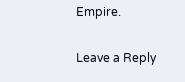Empire.

Leave a Reply